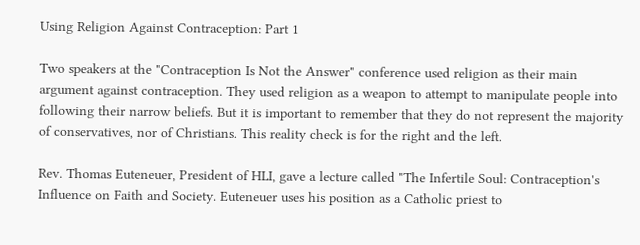Using Religion Against Contraception: Part 1

Two speakers at the "Contraception Is Not the Answer" conference used religion as their main argument against contraception. They used religion as a weapon to attempt to manipulate people into following their narrow beliefs. But it is important to remember that they do not represent the majority of conservatives, nor of Christians. This reality check is for the right and the left.

Rev. Thomas Euteneuer, President of HLI, gave a lecture called "The Infertile Soul: Contraception's Influence on Faith and Society. Euteneuer uses his position as a Catholic priest to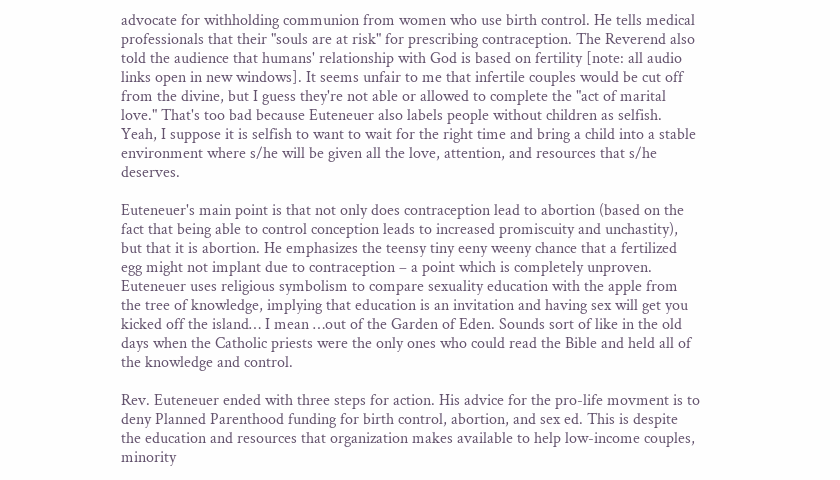advocate for withholding communion from women who use birth control. He tells medical professionals that their "souls are at risk" for prescribing contraception. The Reverend also told the audience that humans' relationship with God is based on fertility [note: all audio links open in new windows]. It seems unfair to me that infertile couples would be cut off from the divine, but I guess they're not able or allowed to complete the "act of marital love." That's too bad because Euteneuer also labels people without children as selfish. Yeah, I suppose it is selfish to want to wait for the right time and bring a child into a stable environment where s/he will be given all the love, attention, and resources that s/he deserves.

Euteneuer's main point is that not only does contraception lead to abortion (based on the fact that being able to control conception leads to increased promiscuity and unchastity), but that it is abortion. He emphasizes the teensy tiny eeny weeny chance that a fertilized egg might not implant due to contraception – a point which is completely unproven. Euteneuer uses religious symbolism to compare sexuality education with the apple from the tree of knowledge, implying that education is an invitation and having sex will get you kicked off the island… I mean …out of the Garden of Eden. Sounds sort of like in the old days when the Catholic priests were the only ones who could read the Bible and held all of the knowledge and control.

Rev. Euteneuer ended with three steps for action. His advice for the pro-life movment is to deny Planned Parenthood funding for birth control, abortion, and sex ed. This is despite the education and resources that organization makes available to help low-income couples, minority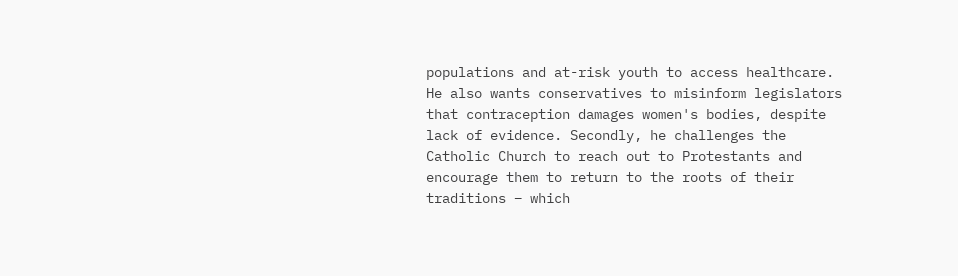populations and at-risk youth to access healthcare. He also wants conservatives to misinform legislators that contraception damages women's bodies, despite lack of evidence. Secondly, he challenges the Catholic Church to reach out to Protestants and encourage them to return to the roots of their traditions – which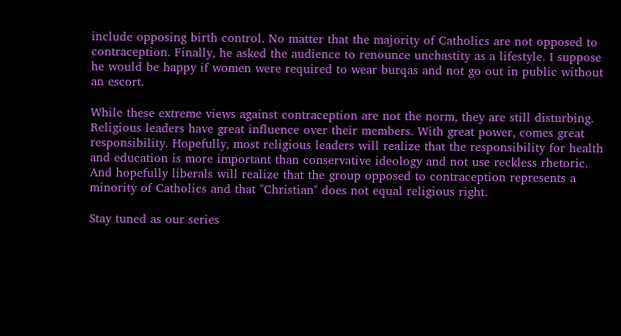include opposing birth control. No matter that the majority of Catholics are not opposed to contraception. Finally, he asked the audience to renounce unchastity as a lifestyle. I suppose he would be happy if women were required to wear burqas and not go out in public without an escort.

While these extreme views against contraception are not the norm, they are still disturbing. Religious leaders have great influence over their members. With great power, comes great responsibility. Hopefully, most religious leaders will realize that the responsibility for health and education is more important than conservative ideology and not use reckless rhetoric. And hopefully liberals will realize that the group opposed to contraception represents a minority of Catholics and that "Christian" does not equal religious right.

Stay tuned as our series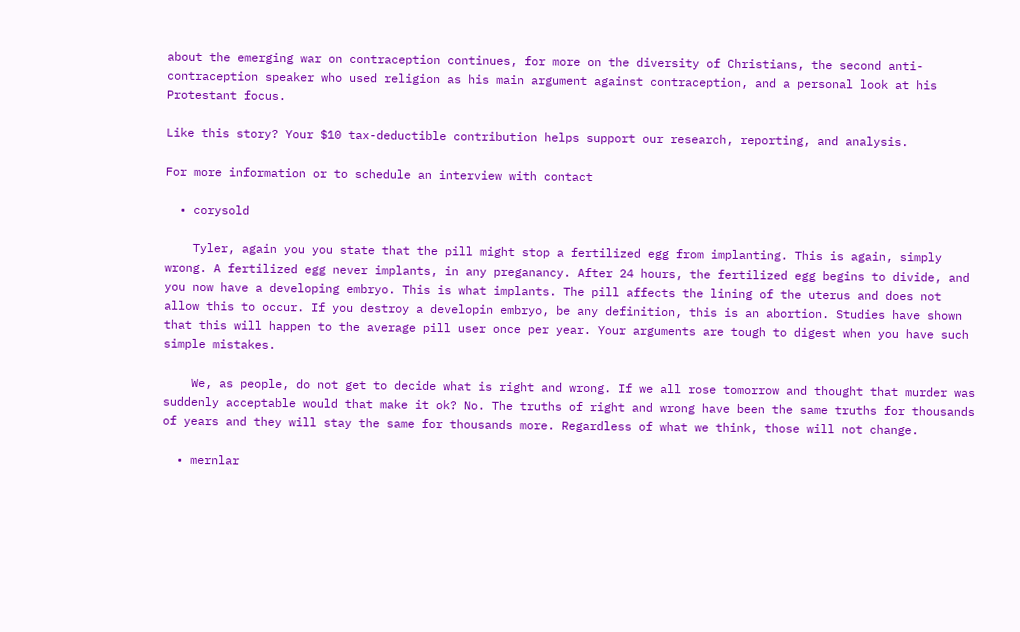about the emerging war on contraception continues, for more on the diversity of Christians, the second anti-contraception speaker who used religion as his main argument against contraception, and a personal look at his Protestant focus.

Like this story? Your $10 tax-deductible contribution helps support our research, reporting, and analysis.

For more information or to schedule an interview with contact

  • corysold

    Tyler, again you you state that the pill might stop a fertilized egg from implanting. This is again, simply wrong. A fertilized egg never implants, in any preganancy. After 24 hours, the fertilized egg begins to divide, and you now have a developing embryo. This is what implants. The pill affects the lining of the uterus and does not allow this to occur. If you destroy a developin embryo, be any definition, this is an abortion. Studies have shown that this will happen to the average pill user once per year. Your arguments are tough to digest when you have such simple mistakes.

    We, as people, do not get to decide what is right and wrong. If we all rose tomorrow and thought that murder was suddenly acceptable would that make it ok? No. The truths of right and wrong have been the same truths for thousands of years and they will stay the same for thousands more. Regardless of what we think, those will not change.

  • mernlar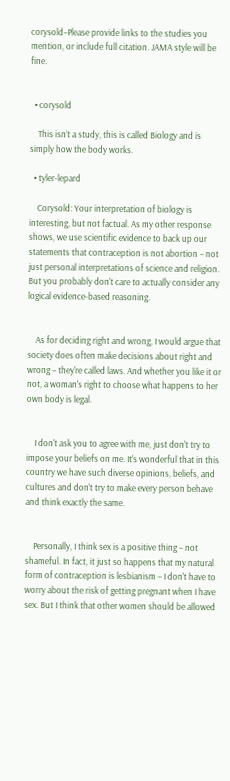corysold–Please provide links to the studies you mention, or include full citation. JAMA style will be fine.


  • corysold

    This isn’t a study, this is called Biology and is simply how the body works.

  • tyler-lepard

    Corysold: Your interpretation of biology is interesting, but not factual. As my other response shows, we use scientific evidence to back up our statements that contraception is not abortion – not just personal interpretations of science and religion. But you probably don't care to actually consider any logical evidence-based reasoning.


    As for deciding right and wrong, I would argue that society does often make decisions about right and wrong – they're called laws. And whether you like it or not, a woman's right to choose what happens to her own body is legal.


    I don't ask you to agree with me, just don't try to impose your beliefs on me. It's wonderful that in this country we have such diverse opinions, beliefs, and cultures and don't try to make every person behave and think exactly the same.


    Personally, I think sex is a positive thing – not shameful. In fact, it just so happens that my natural form of contraception is lesbianism – I don't have to worry about the risk of getting pregnant when I have sex. But I think that other women should be allowed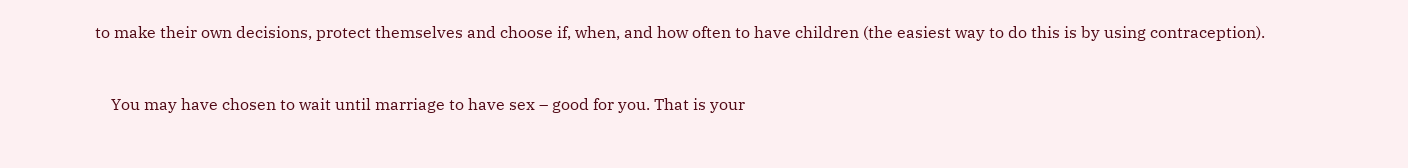to make their own decisions, protect themselves and choose if, when, and how often to have children (the easiest way to do this is by using contraception).


    You may have chosen to wait until marriage to have sex – good for you. That is your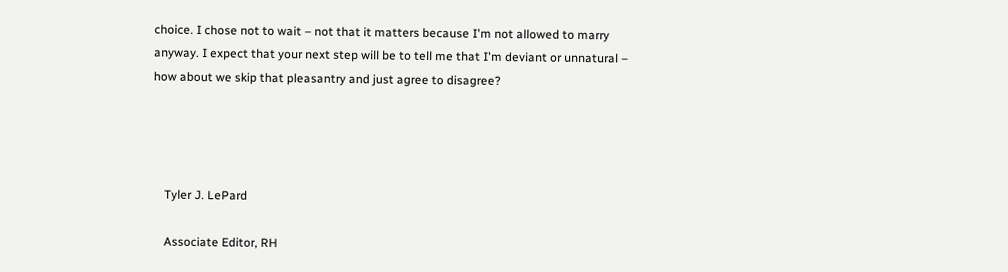choice. I chose not to wait – not that it matters because I'm not allowed to marry anyway. I expect that your next step will be to tell me that I'm deviant or unnatural – how about we skip that pleasantry and just agree to disagree?




    Tyler J. LePard

    Associate Editor, RH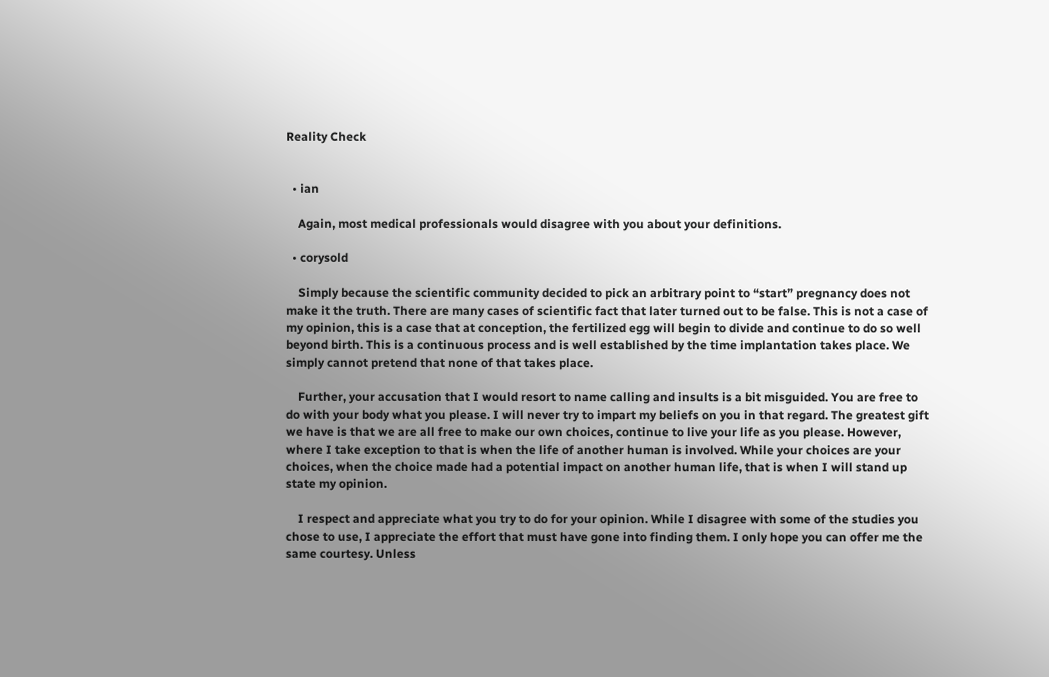Reality Check


  • ian

    Again, most medical professionals would disagree with you about your definitions.

  • corysold

    Simply because the scientific community decided to pick an arbitrary point to “start” pregnancy does not make it the truth. There are many cases of scientific fact that later turned out to be false. This is not a case of my opinion, this is a case that at conception, the fertilized egg will begin to divide and continue to do so well beyond birth. This is a continuous process and is well established by the time implantation takes place. We simply cannot pretend that none of that takes place.

    Further, your accusation that I would resort to name calling and insults is a bit misguided. You are free to do with your body what you please. I will never try to impart my beliefs on you in that regard. The greatest gift we have is that we are all free to make our own choices, continue to live your life as you please. However, where I take exception to that is when the life of another human is involved. While your choices are your choices, when the choice made had a potential impact on another human life, that is when I will stand up state my opinion.

    I respect and appreciate what you try to do for your opinion. While I disagree with some of the studies you chose to use, I appreciate the effort that must have gone into finding them. I only hope you can offer me the same courtesy. Unless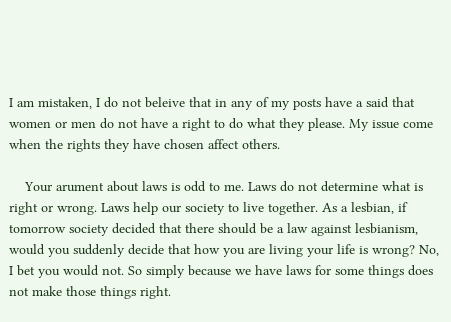I am mistaken, I do not beleive that in any of my posts have a said that women or men do not have a right to do what they please. My issue come when the rights they have chosen affect others.

    Your arument about laws is odd to me. Laws do not determine what is right or wrong. Laws help our society to live together. As a lesbian, if tomorrow society decided that there should be a law against lesbianism, would you suddenly decide that how you are living your life is wrong? No, I bet you would not. So simply because we have laws for some things does not make those things right.